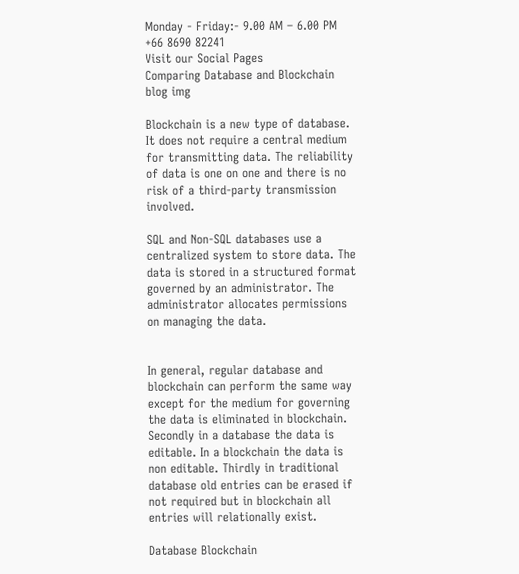Monday - Friday:- 9.00 AM – 6.00 PM        +66 8690 82241
Visit our Social Pages
Comparing Database and Blockchain
blog img

Blockchain is a new type of database. It does not require a central medium for transmitting data. The reliability of data is one on one and there is no risk of a third-party transmission involved.

SQL and Non-SQL databases use a centralized system to store data. The data is stored in a structured format governed by an administrator. The administrator allocates permissions on managing the data.


In general, regular database and blockchain can perform the same way except for the medium for governing the data is eliminated in blockchain. Secondly in a database the data is editable. In a blockchain the data is non editable. Thirdly in traditional database old entries can be erased if not required but in blockchain all entries will relationally exist.

Database Blockchain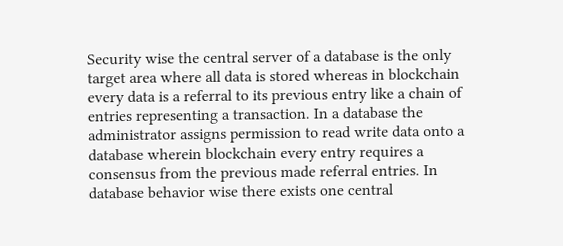Security wise the central server of a database is the only target area where all data is stored whereas in blockchain every data is a referral to its previous entry like a chain of entries representing a transaction. In a database the administrator assigns permission to read write data onto a database wherein blockchain every entry requires a consensus from the previous made referral entries. In database behavior wise there exists one central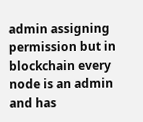admin assigning permission but in blockchain every node is an admin and has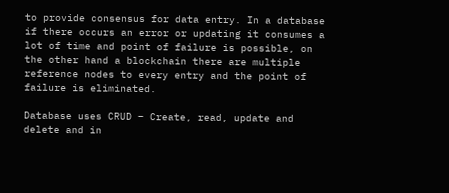to provide consensus for data entry. In a database if there occurs an error or updating it consumes a lot of time and point of failure is possible, on the other hand a blockchain there are multiple reference nodes to every entry and the point of failure is eliminated.

Database uses CRUD – Create, read, update and delete and in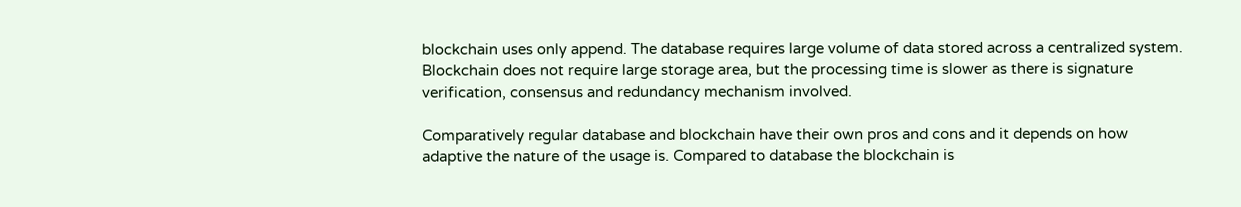blockchain uses only append. The database requires large volume of data stored across a centralized system. Blockchain does not require large storage area, but the processing time is slower as there is signature verification, consensus and redundancy mechanism involved.

Comparatively regular database and blockchain have their own pros and cons and it depends on how adaptive the nature of the usage is. Compared to database the blockchain is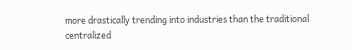more drastically trending into industries than the traditional centralized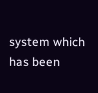system which has been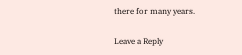there for many years.

Leave a Reply